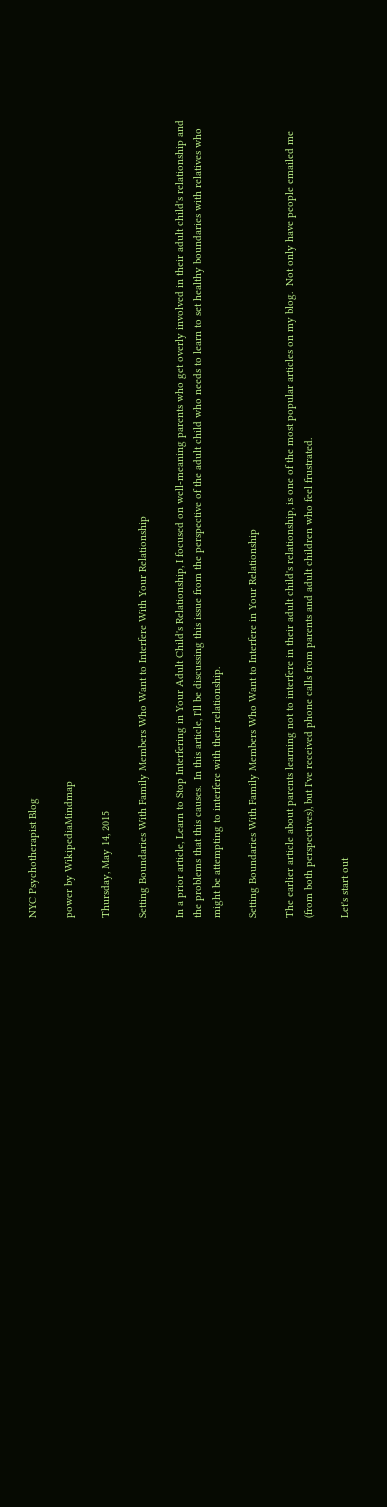NYC Psychotherapist Blog

power by WikipediaMindmap

Thursday, May 14, 2015

Setting Boundaries With Family Members Who Want to Interfere With Your Relationship

In a prior article, Learn to Stop Interfering in Your Adult Child's Relationship, I focused on well-meaning parents who get overly involved in their adult child's relationship and the problems that this causes.  In this article, I'll be discussing this issue from the perspective of the adult child who needs to learn to set healthy boundaries with relatives who might be attempting to interfere with their relationship.

Setting Boundaries With Family Members Who Want to Interfere in Your Relationship

The earlier article about parents learning not to interfere in their adult child's relationship, is one of the most popular articles on my blog.  Not only have people emailed me (from both perspectives), but I've received phone calls from parents and adult children who feel frustrated.

Let's start out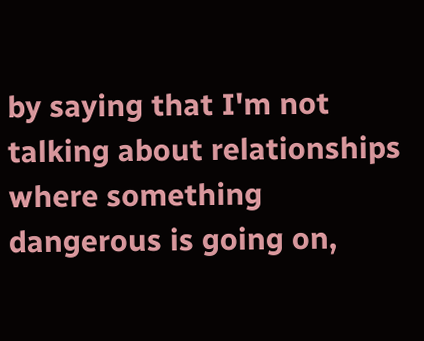by saying that I'm not talking about relationships where something dangerous is going on,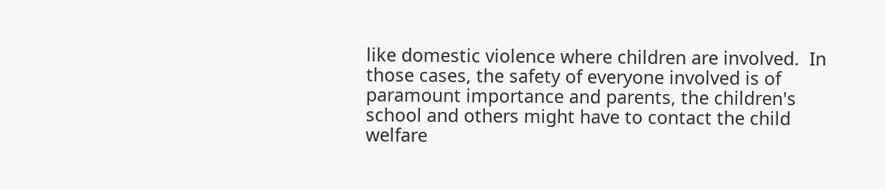like domestic violence where children are involved.  In those cases, the safety of everyone involved is of paramount importance and parents, the children's school and others might have to contact the child welfare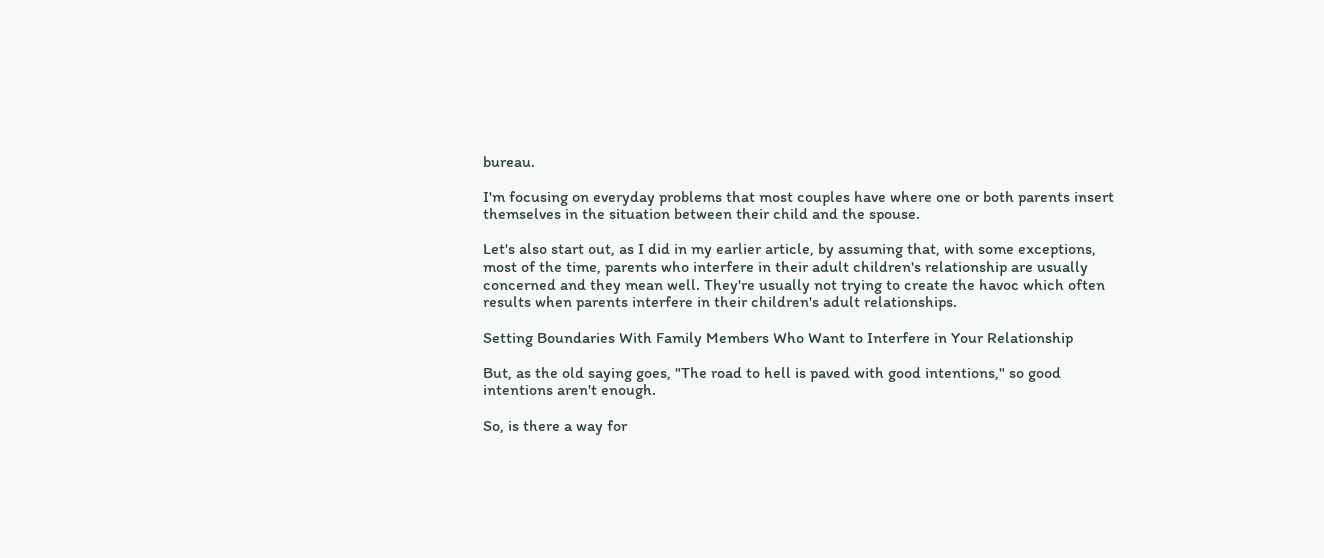bureau.

I'm focusing on everyday problems that most couples have where one or both parents insert themselves in the situation between their child and the spouse.

Let's also start out, as I did in my earlier article, by assuming that, with some exceptions, most of the time, parents who interfere in their adult children's relationship are usually concerned and they mean well. They're usually not trying to create the havoc which often results when parents interfere in their children's adult relationships.

Setting Boundaries With Family Members Who Want to Interfere in Your Relationship

But, as the old saying goes, "The road to hell is paved with good intentions," so good intentions aren't enough.

So, is there a way for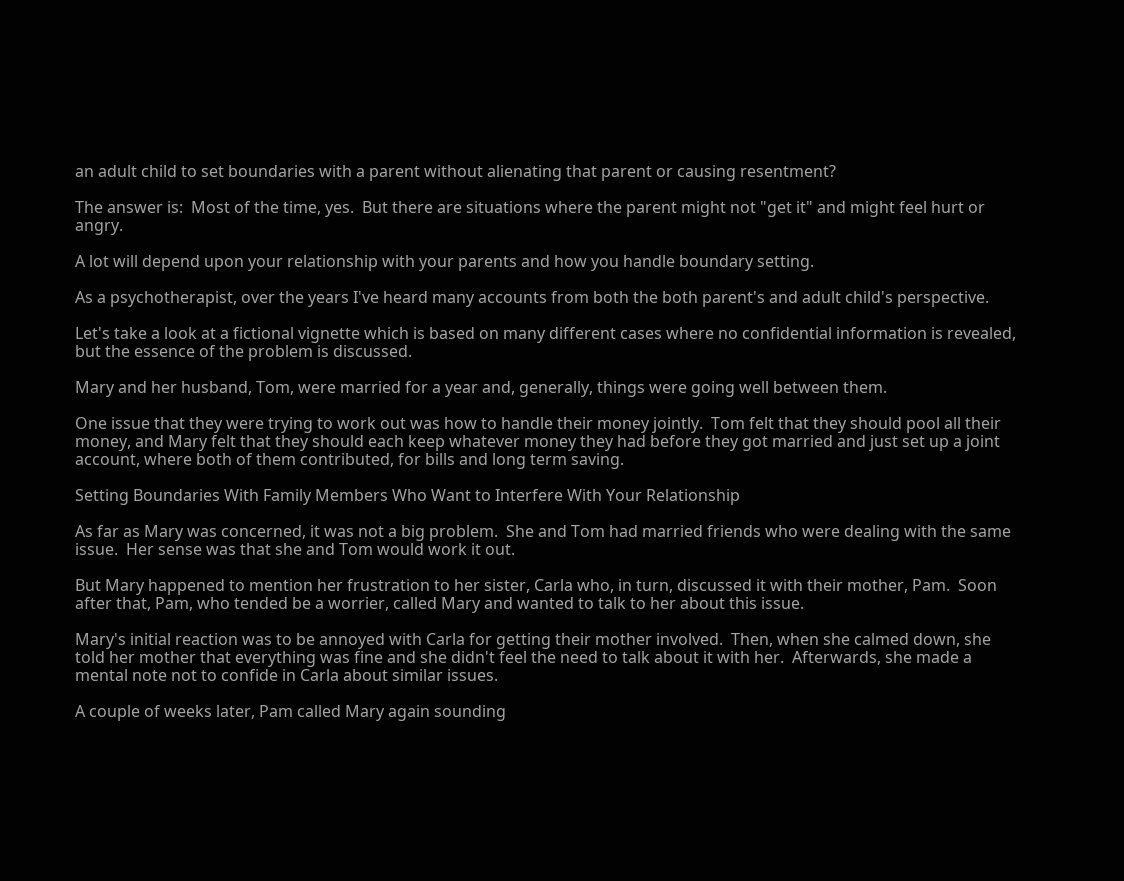an adult child to set boundaries with a parent without alienating that parent or causing resentment?

The answer is:  Most of the time, yes.  But there are situations where the parent might not "get it" and might feel hurt or angry.

A lot will depend upon your relationship with your parents and how you handle boundary setting.

As a psychotherapist, over the years I've heard many accounts from both the both parent's and adult child's perspective.

Let's take a look at a fictional vignette which is based on many different cases where no confidential information is revealed, but the essence of the problem is discussed.

Mary and her husband, Tom, were married for a year and, generally, things were going well between them.

One issue that they were trying to work out was how to handle their money jointly.  Tom felt that they should pool all their money, and Mary felt that they should each keep whatever money they had before they got married and just set up a joint account, where both of them contributed, for bills and long term saving.

Setting Boundaries With Family Members Who Want to Interfere With Your Relationship

As far as Mary was concerned, it was not a big problem.  She and Tom had married friends who were dealing with the same issue.  Her sense was that she and Tom would work it out.

But Mary happened to mention her frustration to her sister, Carla who, in turn, discussed it with their mother, Pam.  Soon after that, Pam, who tended be a worrier, called Mary and wanted to talk to her about this issue.

Mary's initial reaction was to be annoyed with Carla for getting their mother involved.  Then, when she calmed down, she told her mother that everything was fine and she didn't feel the need to talk about it with her.  Afterwards, she made a mental note not to confide in Carla about similar issues.

A couple of weeks later, Pam called Mary again sounding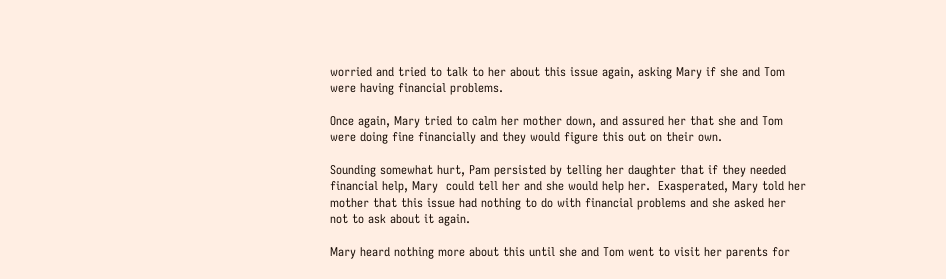worried and tried to talk to her about this issue again, asking Mary if she and Tom were having financial problems.

Once again, Mary tried to calm her mother down, and assured her that she and Tom were doing fine financially and they would figure this out on their own.

Sounding somewhat hurt, Pam persisted by telling her daughter that if they needed financial help, Mary  could tell her and she would help her.  Exasperated, Mary told her mother that this issue had nothing to do with financial problems and she asked her not to ask about it again.

Mary heard nothing more about this until she and Tom went to visit her parents for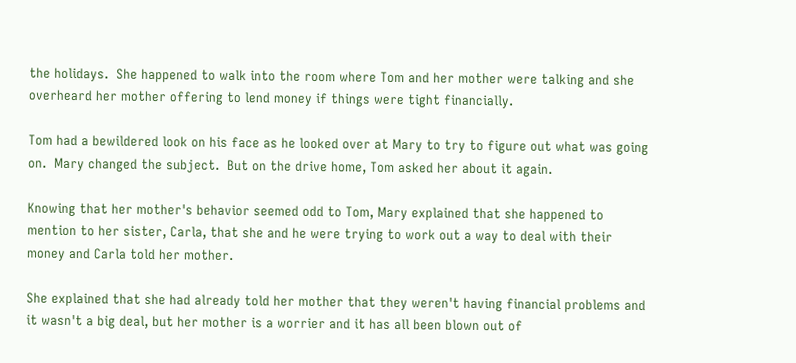the holidays.  She happened to walk into the room where Tom and her mother were talking and she overheard her mother offering to lend money if things were tight financially.

Tom had a bewildered look on his face as he looked over at Mary to try to figure out what was going on.  Mary changed the subject.  But on the drive home, Tom asked her about it again.

Knowing that her mother's behavior seemed odd to Tom, Mary explained that she happened to mention to her sister, Carla, that she and he were trying to work out a way to deal with their money and Carla told her mother.

She explained that she had already told her mother that they weren't having financial problems and it wasn't a big deal, but her mother is a worrier and it has all been blown out of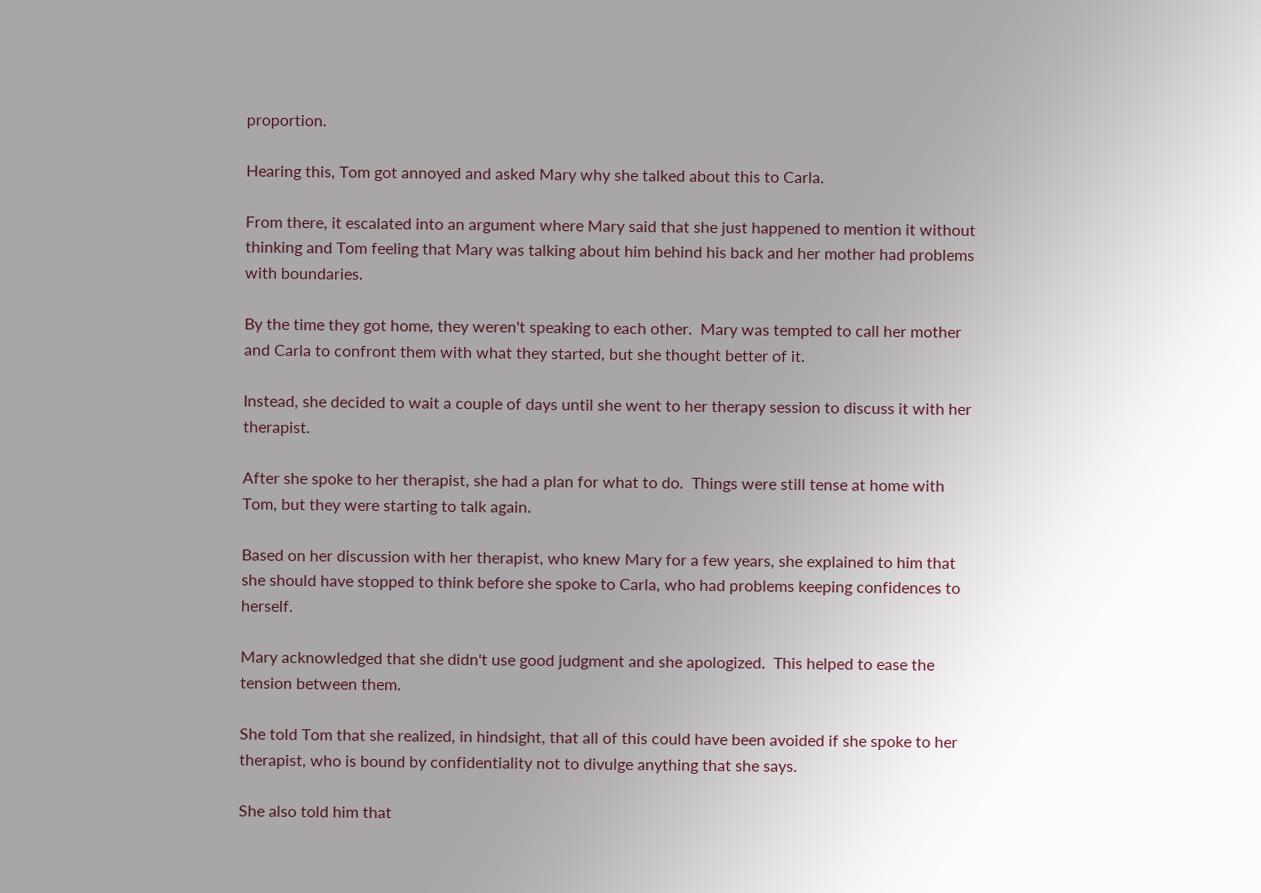proportion.

Hearing this, Tom got annoyed and asked Mary why she talked about this to Carla.

From there, it escalated into an argument where Mary said that she just happened to mention it without thinking and Tom feeling that Mary was talking about him behind his back and her mother had problems with boundaries.

By the time they got home, they weren't speaking to each other.  Mary was tempted to call her mother and Carla to confront them with what they started, but she thought better of it.

Instead, she decided to wait a couple of days until she went to her therapy session to discuss it with her therapist.

After she spoke to her therapist, she had a plan for what to do.  Things were still tense at home with Tom, but they were starting to talk again.

Based on her discussion with her therapist, who knew Mary for a few years, she explained to him that she should have stopped to think before she spoke to Carla, who had problems keeping confidences to herself.

Mary acknowledged that she didn't use good judgment and she apologized.  This helped to ease the tension between them.

She told Tom that she realized, in hindsight, that all of this could have been avoided if she spoke to her therapist, who is bound by confidentiality not to divulge anything that she says.

She also told him that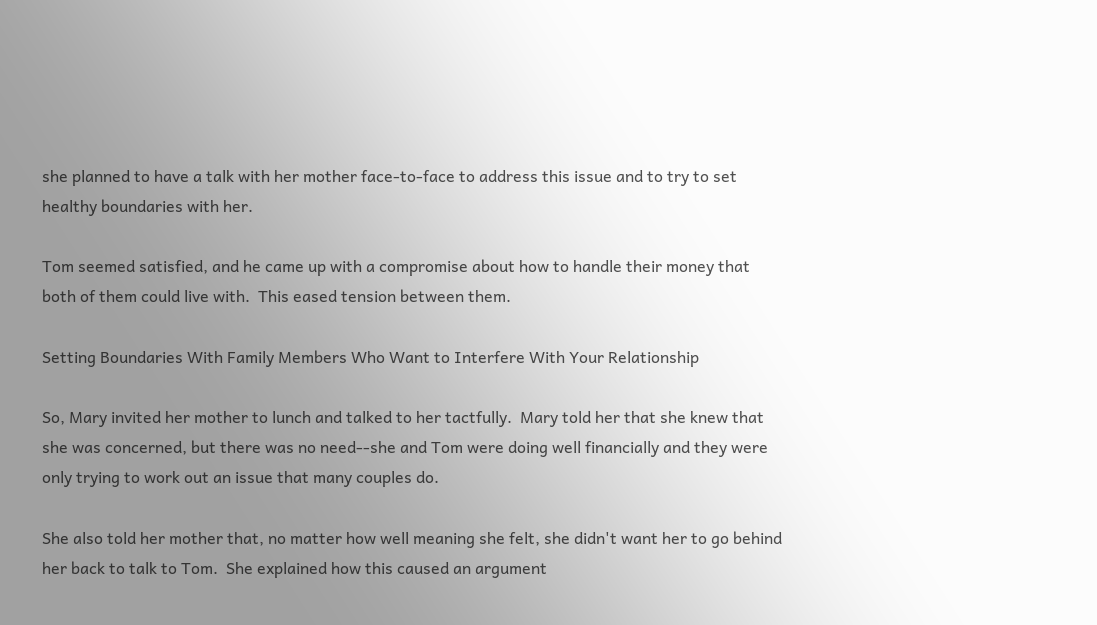she planned to have a talk with her mother face-to-face to address this issue and to try to set healthy boundaries with her.

Tom seemed satisfied, and he came up with a compromise about how to handle their money that both of them could live with.  This eased tension between them.

Setting Boundaries With Family Members Who Want to Interfere With Your Relationship

So, Mary invited her mother to lunch and talked to her tactfully.  Mary told her that she knew that she was concerned, but there was no need--she and Tom were doing well financially and they were only trying to work out an issue that many couples do.

She also told her mother that, no matter how well meaning she felt, she didn't want her to go behind her back to talk to Tom.  She explained how this caused an argument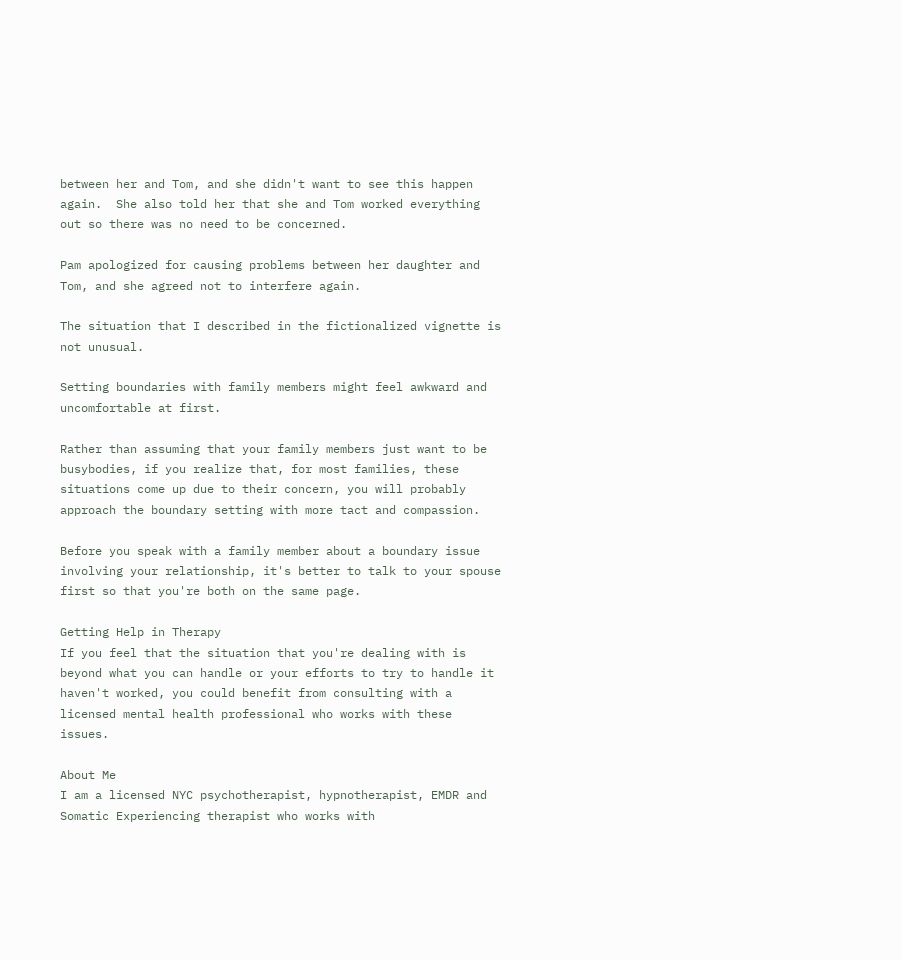between her and Tom, and she didn't want to see this happen again.  She also told her that she and Tom worked everything out so there was no need to be concerned.

Pam apologized for causing problems between her daughter and Tom, and she agreed not to interfere again.

The situation that I described in the fictionalized vignette is not unusual.

Setting boundaries with family members might feel awkward and uncomfortable at first.

Rather than assuming that your family members just want to be busybodies, if you realize that, for most families, these situations come up due to their concern, you will probably approach the boundary setting with more tact and compassion.

Before you speak with a family member about a boundary issue involving your relationship, it's better to talk to your spouse first so that you're both on the same page.

Getting Help in Therapy
If you feel that the situation that you're dealing with is beyond what you can handle or your efforts to try to handle it haven't worked, you could benefit from consulting with a licensed mental health professional who works with these issues.

About Me
I am a licensed NYC psychotherapist, hypnotherapist, EMDR and Somatic Experiencing therapist who works with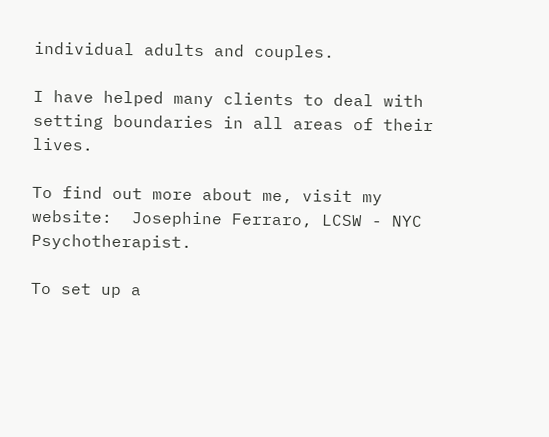individual adults and couples.

I have helped many clients to deal with setting boundaries in all areas of their lives.

To find out more about me, visit my website:  Josephine Ferraro, LCSW - NYC Psychotherapist.

To set up a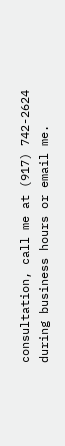consultation, call me at (917) 742-2624 during business hours or email me.